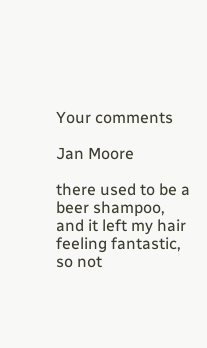Your comments

Jan Moore

there used to be a beer shampoo, and it left my hair feeling fantastic, so not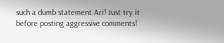such a dumb statement Ari! Just try it before posting aggressive comments!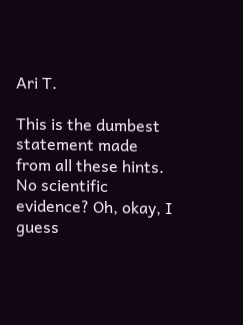Ari T.

This is the dumbest statement made from all these hints. No scientific evidence? Oh, okay, I guess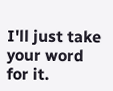I'll just take your word for it.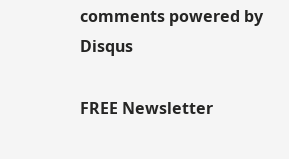comments powered by Disqus

FREE Newsletter